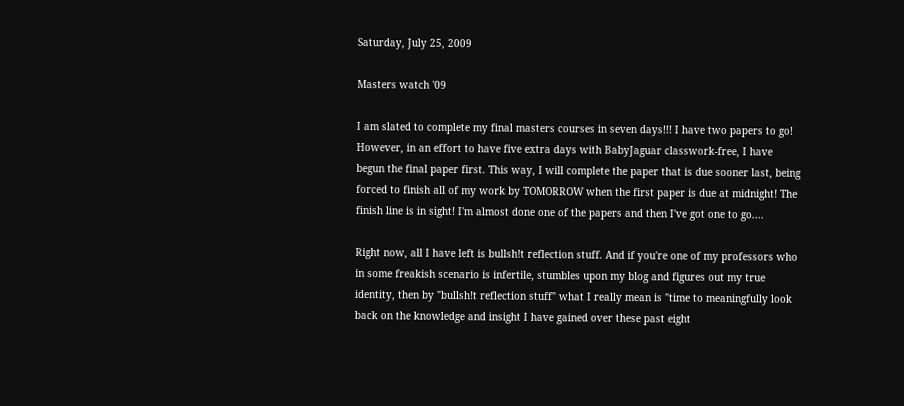Saturday, July 25, 2009

Masters watch '09

I am slated to complete my final masters courses in seven days!!! I have two papers to go! However, in an effort to have five extra days with BabyJaguar classwork-free, I have begun the final paper first. This way, I will complete the paper that is due sooner last, being forced to finish all of my work by TOMORROW when the first paper is due at midnight! The finish line is in sight! I'm almost done one of the papers and then I've got one to go....

Right now, all I have left is bullsh!t reflection stuff. And if you're one of my professors who in some freakish scenario is infertile, stumbles upon my blog and figures out my true identity, then by "bullsh!t reflection stuff" what I really mean is "time to meaningfully look back on the knowledge and insight I have gained over these past eight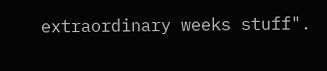extraordinary weeks stuff".